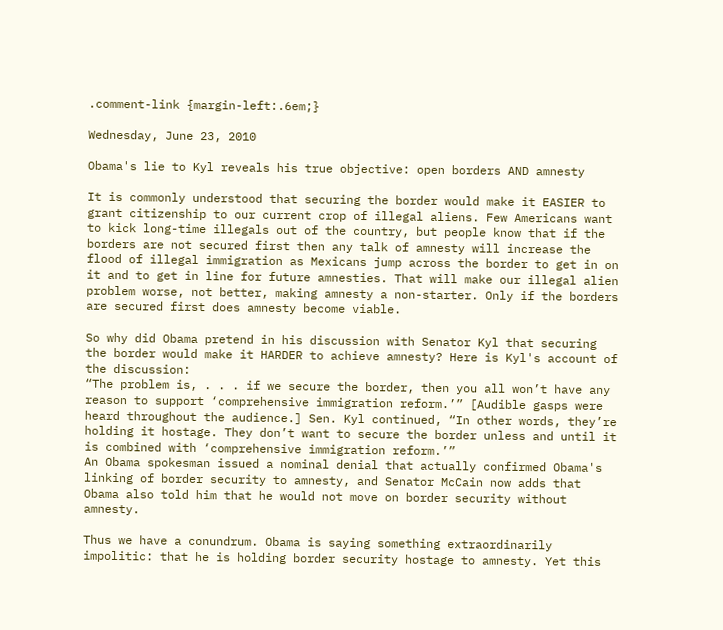.comment-link {margin-left:.6em;}

Wednesday, June 23, 2010

Obama's lie to Kyl reveals his true objective: open borders AND amnesty

It is commonly understood that securing the border would make it EASIER to grant citizenship to our current crop of illegal aliens. Few Americans want to kick long-time illegals out of the country, but people know that if the borders are not secured first then any talk of amnesty will increase the flood of illegal immigration as Mexicans jump across the border to get in on it and to get in line for future amnesties. That will make our illegal alien problem worse, not better, making amnesty a non-starter. Only if the borders are secured first does amnesty become viable.

So why did Obama pretend in his discussion with Senator Kyl that securing the border would make it HARDER to achieve amnesty? Here is Kyl's account of the discussion:
“The problem is, . . . if we secure the border, then you all won’t have any reason to support ‘comprehensive immigration reform.’” [Audible gasps were heard throughout the audience.] Sen. Kyl continued, “In other words, they’re holding it hostage. They don’t want to secure the border unless and until it is combined with ‘comprehensive immigration reform.’”
An Obama spokesman issued a nominal denial that actually confirmed Obama's linking of border security to amnesty, and Senator McCain now adds that Obama also told him that he would not move on border security without amnesty.

Thus we have a conundrum. Obama is saying something extraordinarily impolitic: that he is holding border security hostage to amnesty. Yet this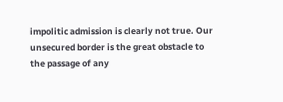impolitic admission is clearly not true. Our unsecured border is the great obstacle to the passage of any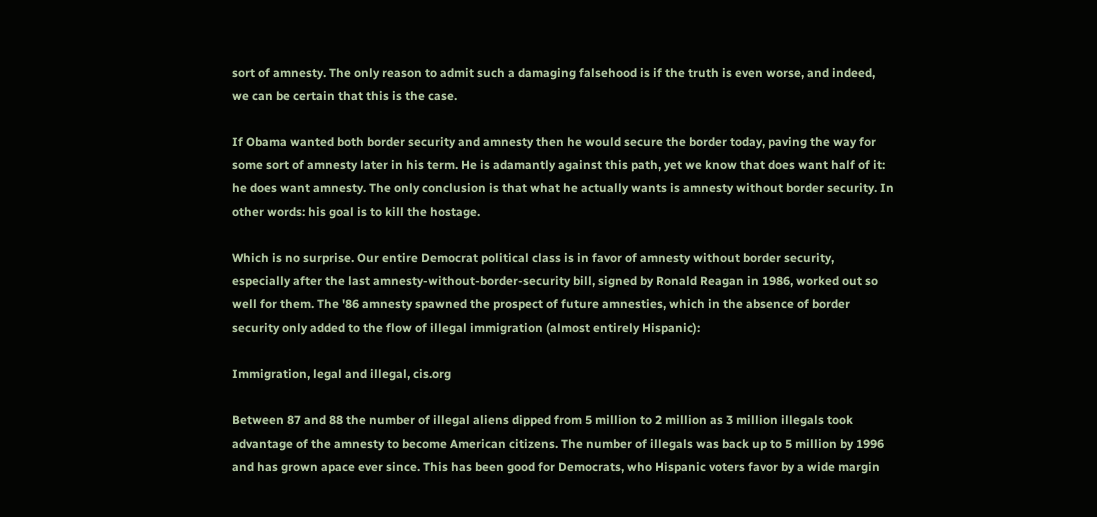sort of amnesty. The only reason to admit such a damaging falsehood is if the truth is even worse, and indeed, we can be certain that this is the case.

If Obama wanted both border security and amnesty then he would secure the border today, paving the way for some sort of amnesty later in his term. He is adamantly against this path, yet we know that does want half of it: he does want amnesty. The only conclusion is that what he actually wants is amnesty without border security. In other words: his goal is to kill the hostage.

Which is no surprise. Our entire Democrat political class is in favor of amnesty without border security, especially after the last amnesty-without-border-security bill, signed by Ronald Reagan in 1986, worked out so well for them. The '86 amnesty spawned the prospect of future amnesties, which in the absence of border security only added to the flow of illegal immigration (almost entirely Hispanic):

Immigration, legal and illegal, cis.org

Between 87 and 88 the number of illegal aliens dipped from 5 million to 2 million as 3 million illegals took advantage of the amnesty to become American citizens. The number of illegals was back up to 5 million by 1996 and has grown apace ever since. This has been good for Democrats, who Hispanic voters favor by a wide margin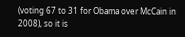(voting 67 to 31 for Obama over McCain in 2008), so it is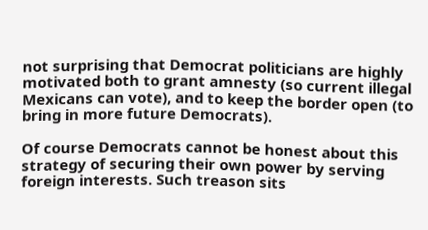not surprising that Democrat politicians are highly motivated both to grant amnesty (so current illegal Mexicans can vote), and to keep the border open (to bring in more future Democrats).

Of course Democrats cannot be honest about this strategy of securing their own power by serving foreign interests. Such treason sits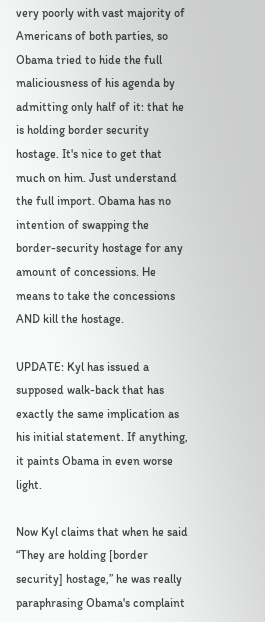very poorly with vast majority of Americans of both parties, so Obama tried to hide the full maliciousness of his agenda by admitting only half of it: that he is holding border security hostage. It's nice to get that much on him. Just understand the full import. Obama has no intention of swapping the border-security hostage for any amount of concessions. He means to take the concessions AND kill the hostage.

UPDATE: Kyl has issued a supposed walk-back that has exactly the same implication as his initial statement. If anything, it paints Obama in even worse light.

Now Kyl claims that when he said “They are holding [border security] hostage,” he was really paraphrasing Obama's complaint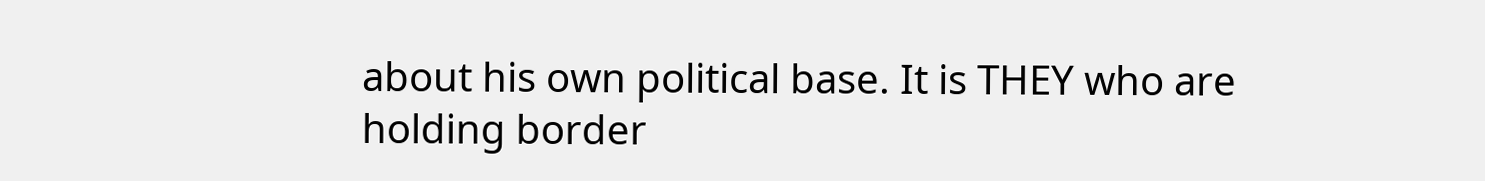about his own political base. It is THEY who are holding border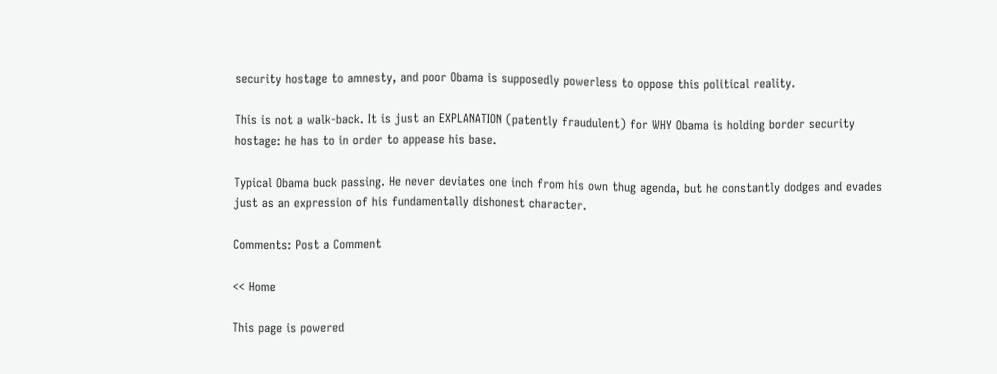security hostage to amnesty, and poor Obama is supposedly powerless to oppose this political reality.

This is not a walk-back. It is just an EXPLANATION (patently fraudulent) for WHY Obama is holding border security hostage: he has to in order to appease his base.

Typical Obama buck passing. He never deviates one inch from his own thug agenda, but he constantly dodges and evades just as an expression of his fundamentally dishonest character.

Comments: Post a Comment

<< Home

This page is powered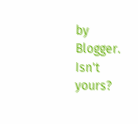by Blogger. Isn't yours?